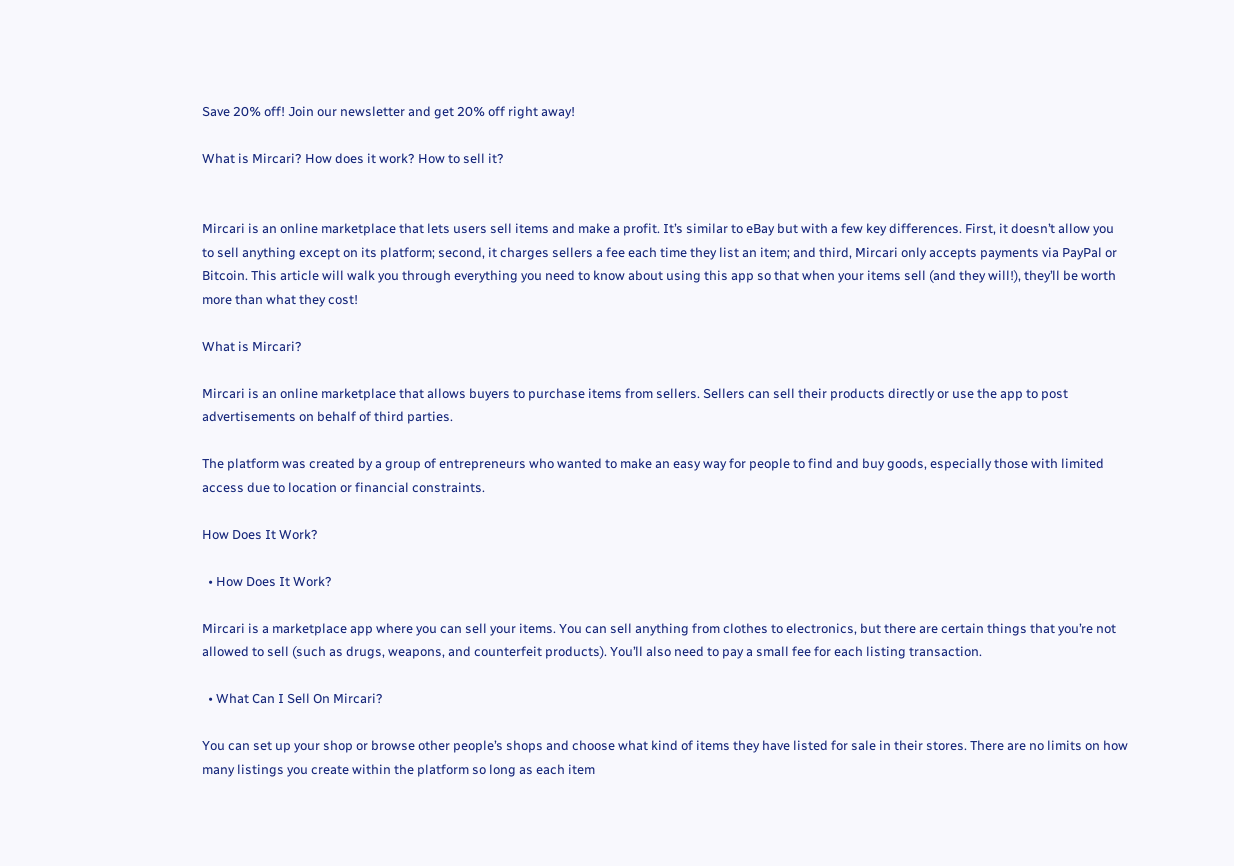Save 20% off! Join our newsletter and get 20% off right away!

What is Mircari? How does it work? How to sell it?


Mircari is an online marketplace that lets users sell items and make a profit. It’s similar to eBay but with a few key differences. First, it doesn’t allow you to sell anything except on its platform; second, it charges sellers a fee each time they list an item; and third, Mircari only accepts payments via PayPal or Bitcoin. This article will walk you through everything you need to know about using this app so that when your items sell (and they will!), they’ll be worth more than what they cost!

What is Mircari?

Mircari is an online marketplace that allows buyers to purchase items from sellers. Sellers can sell their products directly or use the app to post advertisements on behalf of third parties.

The platform was created by a group of entrepreneurs who wanted to make an easy way for people to find and buy goods, especially those with limited access due to location or financial constraints.

How Does It Work?

  • How Does It Work?

Mircari is a marketplace app where you can sell your items. You can sell anything from clothes to electronics, but there are certain things that you’re not allowed to sell (such as drugs, weapons, and counterfeit products). You’ll also need to pay a small fee for each listing transaction.

  • What Can I Sell On Mircari?

You can set up your shop or browse other people’s shops and choose what kind of items they have listed for sale in their stores. There are no limits on how many listings you create within the platform so long as each item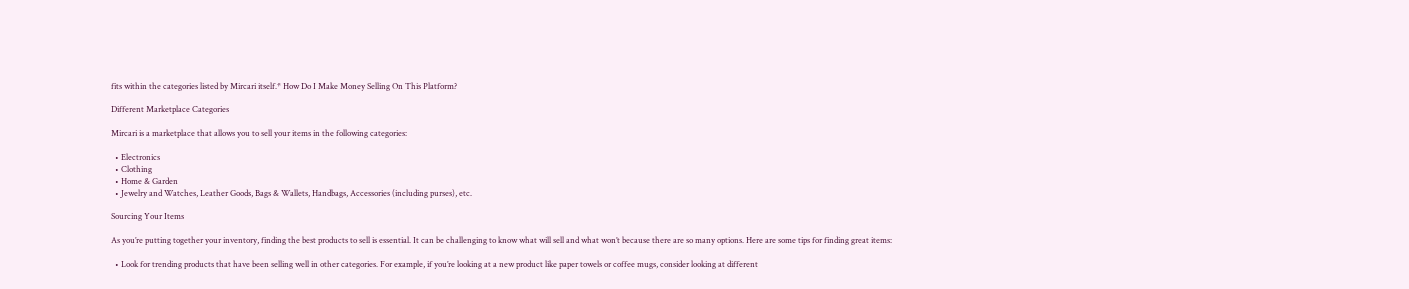fits within the categories listed by Mircari itself.* How Do I Make Money Selling On This Platform?

Different Marketplace Categories

Mircari is a marketplace that allows you to sell your items in the following categories:

  • Electronics
  • Clothing
  • Home & Garden
  • Jewelry and Watches, Leather Goods, Bags & Wallets, Handbags, Accessories (including purses), etc.

Sourcing Your Items

As you’re putting together your inventory, finding the best products to sell is essential. It can be challenging to know what will sell and what won’t because there are so many options. Here are some tips for finding great items:

  • Look for trending products that have been selling well in other categories. For example, if you’re looking at a new product like paper towels or coffee mugs, consider looking at different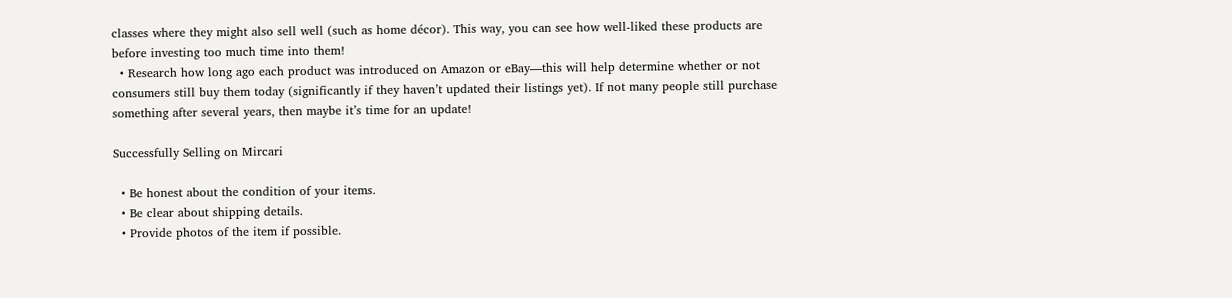classes where they might also sell well (such as home décor). This way, you can see how well-liked these products are before investing too much time into them!
  • Research how long ago each product was introduced on Amazon or eBay—this will help determine whether or not consumers still buy them today (significantly if they haven’t updated their listings yet). If not many people still purchase something after several years, then maybe it’s time for an update!

Successfully Selling on Mircari

  • Be honest about the condition of your items.
  • Be clear about shipping details.
  • Provide photos of the item if possible.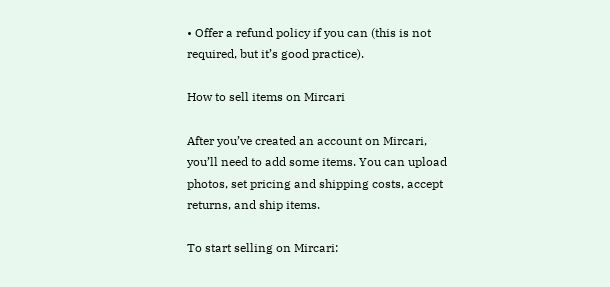• Offer a refund policy if you can (this is not required, but it’s good practice).

How to sell items on Mircari

After you’ve created an account on Mircari, you’ll need to add some items. You can upload photos, set pricing and shipping costs, accept returns, and ship items.

To start selling on Mircari: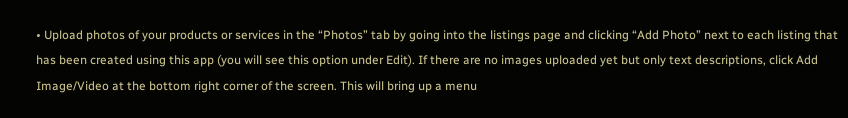• Upload photos of your products or services in the “Photos” tab by going into the listings page and clicking “Add Photo” next to each listing that has been created using this app (you will see this option under Edit). If there are no images uploaded yet but only text descriptions, click Add Image/Video at the bottom right corner of the screen. This will bring up a menu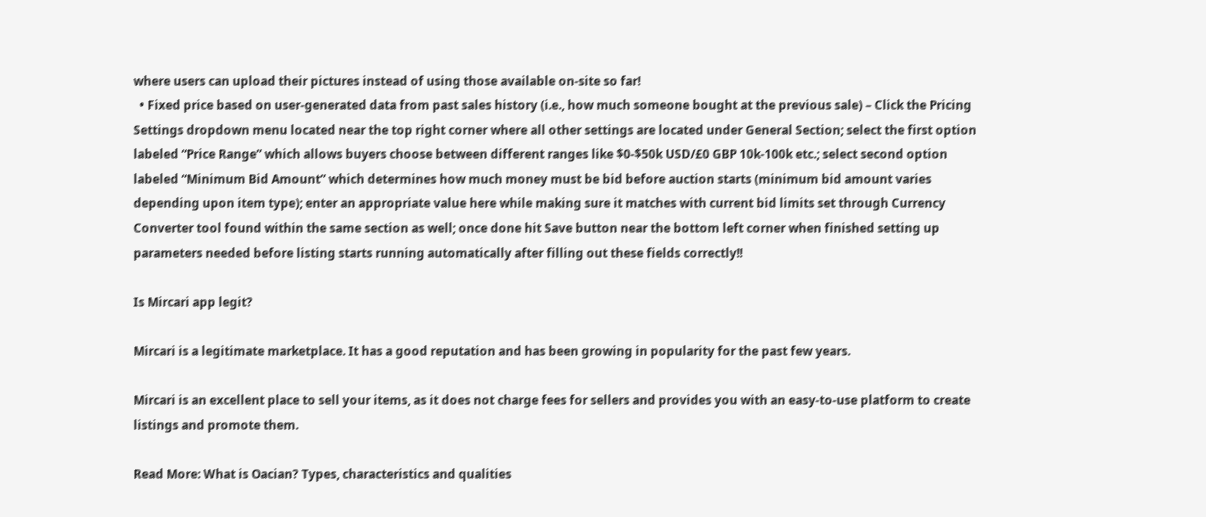where users can upload their pictures instead of using those available on-site so far!
  • Fixed price based on user-generated data from past sales history (i.e., how much someone bought at the previous sale) – Click the Pricing Settings dropdown menu located near the top right corner where all other settings are located under General Section; select the first option labeled “Price Range” which allows buyers choose between different ranges like $0-$50k USD/£0 GBP 10k-100k etc.; select second option labeled “Minimum Bid Amount” which determines how much money must be bid before auction starts (minimum bid amount varies depending upon item type); enter an appropriate value here while making sure it matches with current bid limits set through Currency Converter tool found within the same section as well; once done hit Save button near the bottom left corner when finished setting up parameters needed before listing starts running automatically after filling out these fields correctly!!

Is Mircari app legit?

Mircari is a legitimate marketplace. It has a good reputation and has been growing in popularity for the past few years.

Mircari is an excellent place to sell your items, as it does not charge fees for sellers and provides you with an easy-to-use platform to create listings and promote them.

Read More: What is Oacian? Types, characteristics and qualities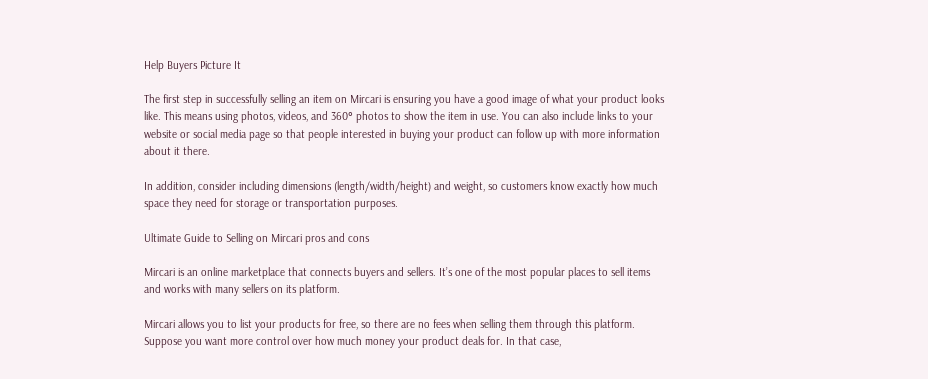Help Buyers Picture It

The first step in successfully selling an item on Mircari is ensuring you have a good image of what your product looks like. This means using photos, videos, and 360° photos to show the item in use. You can also include links to your website or social media page so that people interested in buying your product can follow up with more information about it there.

In addition, consider including dimensions (length/width/height) and weight, so customers know exactly how much space they need for storage or transportation purposes.

Ultimate Guide to Selling on Mircari pros and cons

Mircari is an online marketplace that connects buyers and sellers. It’s one of the most popular places to sell items and works with many sellers on its platform.

Mircari allows you to list your products for free, so there are no fees when selling them through this platform. Suppose you want more control over how much money your product deals for. In that case,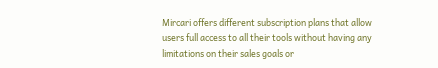Mircari offers different subscription plans that allow users full access to all their tools without having any limitations on their sales goals or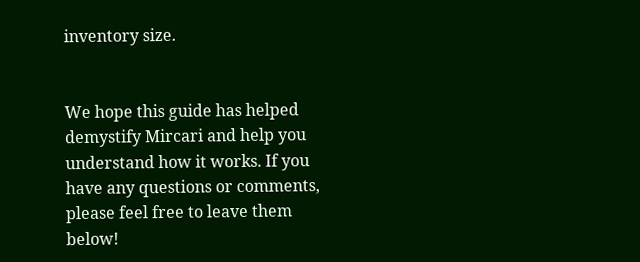inventory size.


We hope this guide has helped demystify Mircari and help you understand how it works. If you have any questions or comments, please feel free to leave them below!